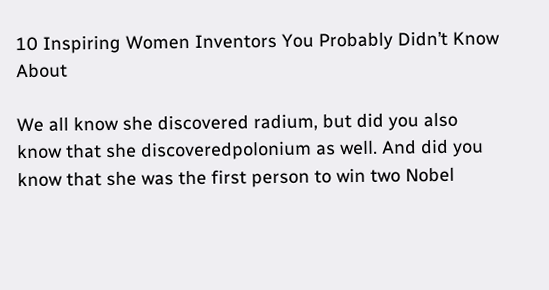10 Inspiring Women Inventors You Probably Didn’t Know About

We all know she discovered radium, but did you also know that she discoveredpolonium as well. And did you know that she was the first person to win two Nobel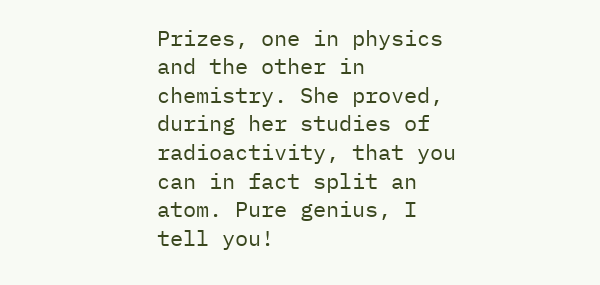Prizes, one in physics and the other in chemistry. She proved, during her studies of radioactivity, that you can in fact split an atom. Pure genius, I tell you!